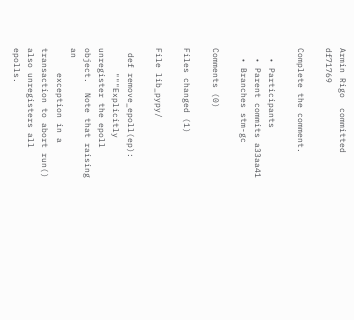Armin Rigo  committed df71769

Complete the comment.

  • Participants
  • Parent commits a33aa41
  • Branches stm-gc

Comments (0)

Files changed (1)

File lib_pypy/

 def remove_epoll(ep):
     """Explicitly unregister the epoll object.  Note that raising an
     exception in a transaction to abort run() also unregisters all epolls.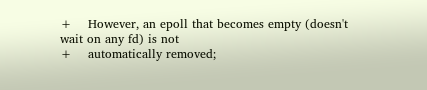+    However, an epoll that becomes empty (doesn't wait on any fd) is not
+    automatically removed;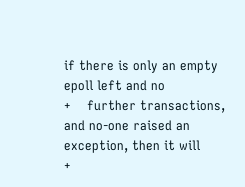if there is only an empty epoll left and no
+    further transactions, and no-one raised an exception, then it will
+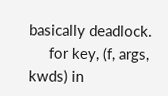basically deadlock.
     for key, (f, args, kwds) in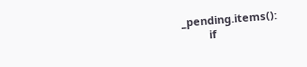_pending.items():
         if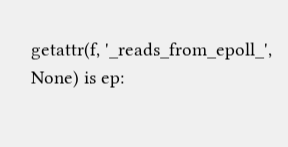getattr(f, '_reads_from_epoll_', None) is ep: